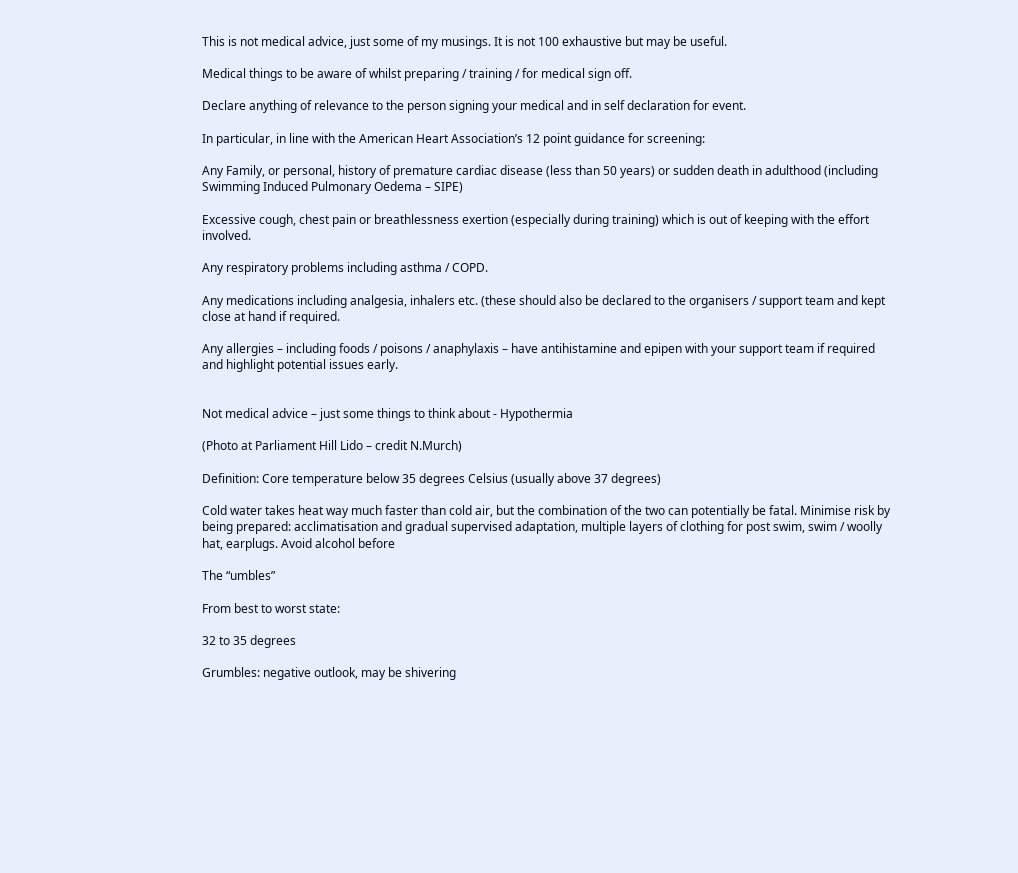This is not medical advice, just some of my musings. It is not 100 exhaustive but may be useful.

Medical things to be aware of whilst preparing / training / for medical sign off.

Declare anything of relevance to the person signing your medical and in self declaration for event.

In particular, in line with the American Heart Association’s 12 point guidance for screening:

Any Family, or personal, history of premature cardiac disease (less than 50 years) or sudden death in adulthood (including Swimming Induced Pulmonary Oedema – SIPE)

Excessive cough, chest pain or breathlessness exertion (especially during training) which is out of keeping with the effort involved.

Any respiratory problems including asthma / COPD.

Any medications including analgesia, inhalers etc. (these should also be declared to the organisers / support team and kept close at hand if required.

Any allergies – including foods / poisons / anaphylaxis – have antihistamine and epipen with your support team if required and highlight potential issues early.


Not medical advice – just some things to think about - Hypothermia

(Photo at Parliament Hill Lido – credit N.Murch)

Definition: Core temperature below 35 degrees Celsius (usually above 37 degrees)

Cold water takes heat way much faster than cold air, but the combination of the two can potentially be fatal. Minimise risk by being prepared: acclimatisation and gradual supervised adaptation, multiple layers of clothing for post swim, swim / woolly hat, earplugs. Avoid alcohol before

The “umbles”

From best to worst state:

32 to 35 degrees

Grumbles: negative outlook, may be shivering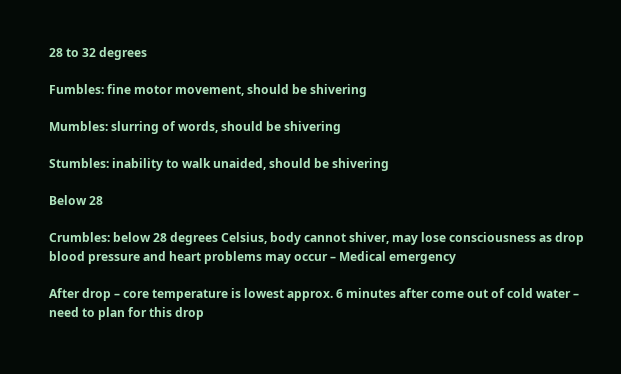28 to 32 degrees

Fumbles: fine motor movement, should be shivering

Mumbles: slurring of words, should be shivering

Stumbles: inability to walk unaided, should be shivering

Below 28

Crumbles: below 28 degrees Celsius, body cannot shiver, may lose consciousness as drop blood pressure and heart problems may occur – Medical emergency

After drop – core temperature is lowest approx. 6 minutes after come out of cold water – need to plan for this drop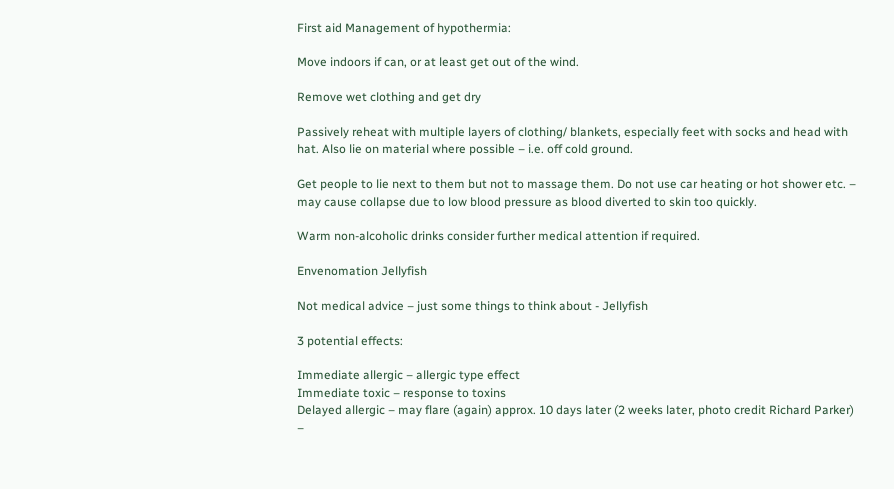First aid Management of hypothermia:

Move indoors if can, or at least get out of the wind.

Remove wet clothing and get dry

Passively reheat with multiple layers of clothing/ blankets, especially feet with socks and head with hat. Also lie on material where possible – i.e. off cold ground.

Get people to lie next to them but not to massage them. Do not use car heating or hot shower etc. – may cause collapse due to low blood pressure as blood diverted to skin too quickly.

Warm non-alcoholic drinks consider further medical attention if required.

Envenomation Jellyfish

Not medical advice – just some things to think about - Jellyfish

3 potential effects:

Immediate allergic – allergic type effect
Immediate toxic – response to toxins
Delayed allergic – may flare (again) approx. 10 days later (2 weeks later, photo credit Richard Parker) –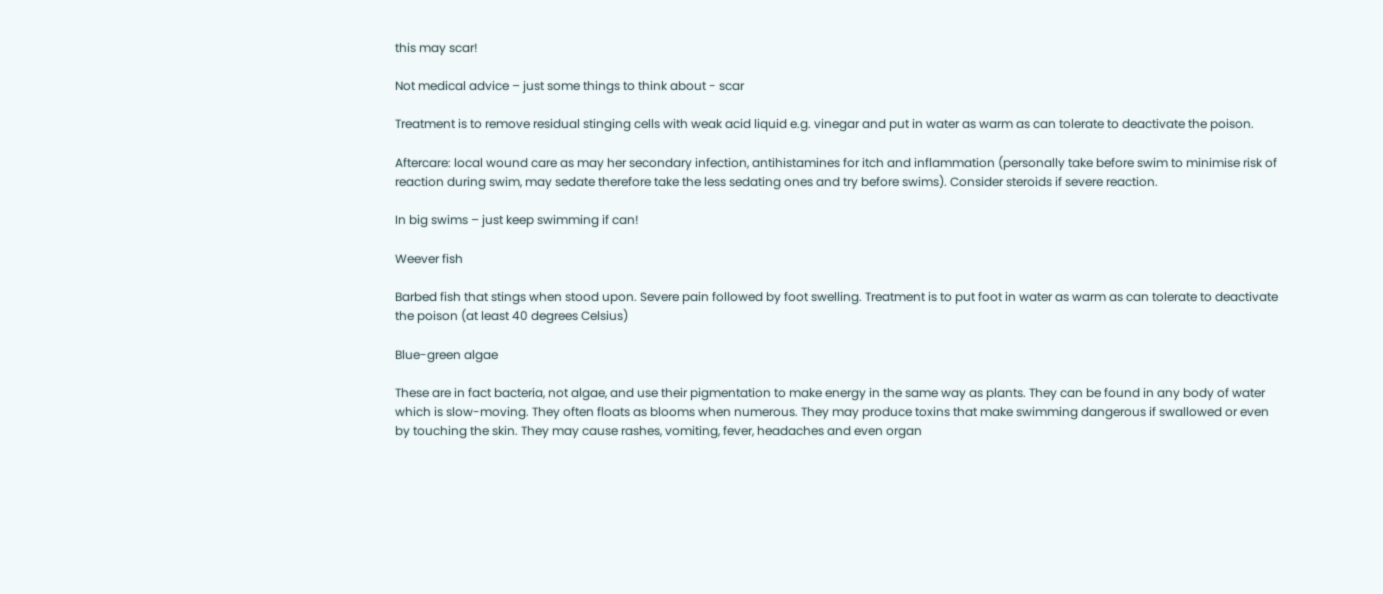this may scar!

Not medical advice – just some things to think about - scar

Treatment is to remove residual stinging cells with weak acid liquid e.g. vinegar and put in water as warm as can tolerate to deactivate the poison.

Aftercare: local wound care as may her secondary infection, antihistamines for itch and inflammation (personally take before swim to minimise risk of reaction during swim, may sedate therefore take the less sedating ones and try before swims). Consider steroids if severe reaction.

In big swims – just keep swimming if can!

Weever fish

Barbed fish that stings when stood upon. Severe pain followed by foot swelling. Treatment is to put foot in water as warm as can tolerate to deactivate the poison (at least 40 degrees Celsius)

Blue-green algae

These are in fact bacteria, not algae, and use their pigmentation to make energy in the same way as plants. They can be found in any body of water which is slow-moving. They often floats as blooms when numerous. They may produce toxins that make swimming dangerous if swallowed or even by touching the skin. They may cause rashes, vomiting, fever, headaches and even organ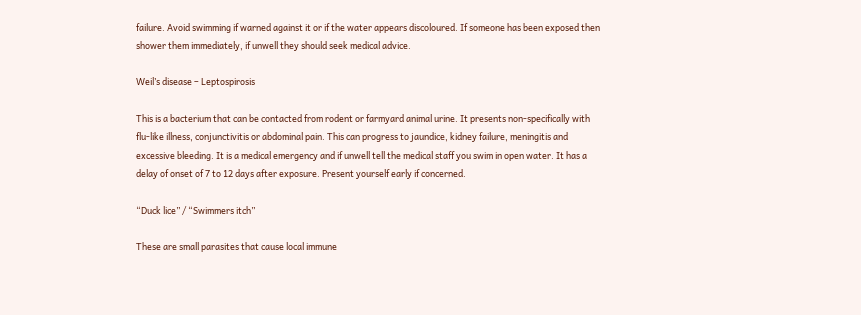failure. Avoid swimming if warned against it or if the water appears discoloured. If someone has been exposed then shower them immediately, if unwell they should seek medical advice.

Weil’s disease – Leptospirosis

This is a bacterium that can be contacted from rodent or farmyard animal urine. It presents non-specifically with flu-like illness, conjunctivitis or abdominal pain. This can progress to jaundice, kidney failure, meningitis and excessive bleeding. It is a medical emergency and if unwell tell the medical staff you swim in open water. It has a delay of onset of 7 to 12 days after exposure. Present yourself early if concerned.

“Duck lice” / “Swimmers itch”

These are small parasites that cause local immune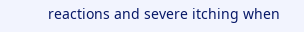reactions and severe itching when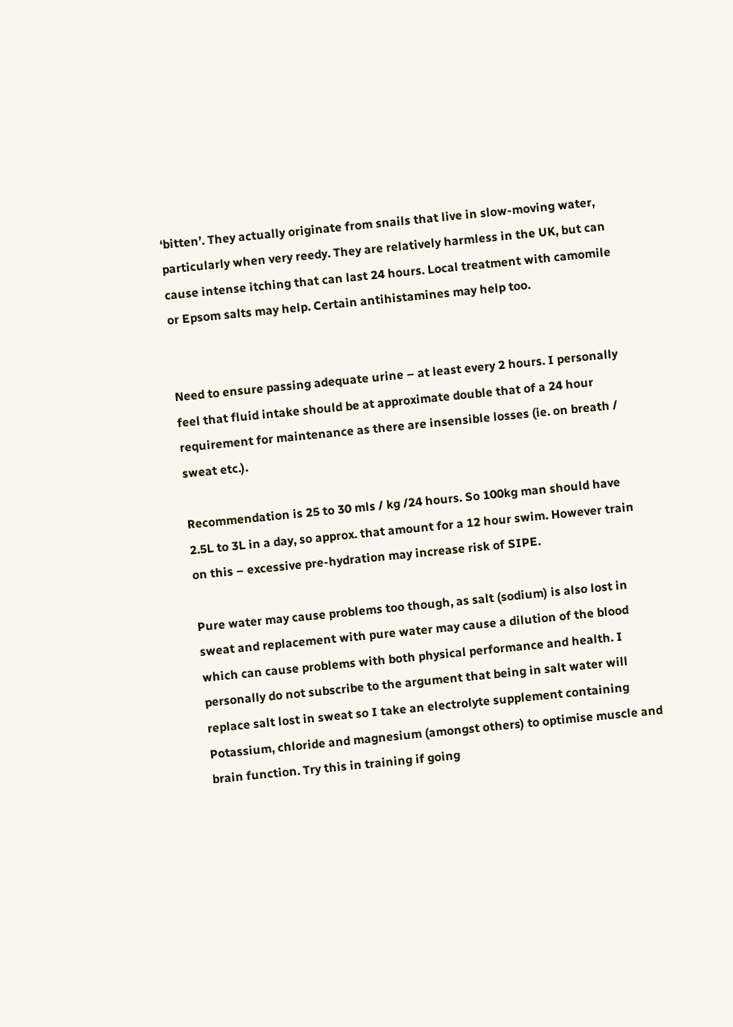‘bitten’. They actually originate from snails that live in slow-moving water, particularly when very reedy. They are relatively harmless in the UK, but can cause intense itching that can last 24 hours. Local treatment with camomile or Epsom salts may help. Certain antihistamines may help too.


Need to ensure passing adequate urine – at least every 2 hours. I personally feel that fluid intake should be at approximate double that of a 24 hour requirement for maintenance as there are insensible losses (ie. on breath / sweat etc.).

Recommendation is 25 to 30 mls / kg /24 hours. So 100kg man should have 2.5L to 3L in a day, so approx. that amount for a 12 hour swim. However train on this – excessive pre-hydration may increase risk of SIPE.

Pure water may cause problems too though, as salt (sodium) is also lost in sweat and replacement with pure water may cause a dilution of the blood which can cause problems with both physical performance and health. I personally do not subscribe to the argument that being in salt water will replace salt lost in sweat so I take an electrolyte supplement containing Potassium, chloride and magnesium (amongst others) to optimise muscle and brain function. Try this in training if going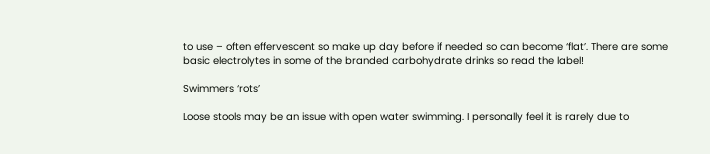to use – often effervescent so make up day before if needed so can become ‘flat’. There are some basic electrolytes in some of the branded carbohydrate drinks so read the label!

Swimmers ‘rots’

Loose stools may be an issue with open water swimming. I personally feel it is rarely due to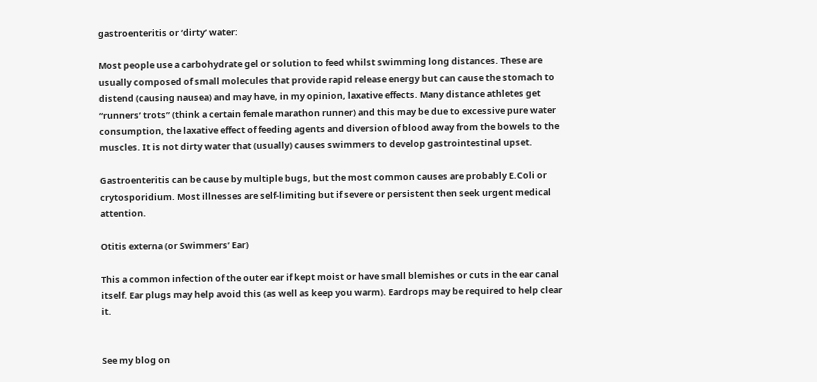gastroenteritis or ‘dirty’ water:

Most people use a carbohydrate gel or solution to feed whilst swimming long distances. These are usually composed of small molecules that provide rapid release energy but can cause the stomach to distend (causing nausea) and may have, in my opinion, laxative effects. Many distance athletes get “runners’ trots” (think a certain female marathon runner) and this may be due to excessive pure water consumption, the laxative effect of feeding agents and diversion of blood away from the bowels to the muscles. It is not dirty water that (usually) causes swimmers to develop gastrointestinal upset.

Gastroenteritis can be cause by multiple bugs, but the most common causes are probably E.Coli or crytosporidium. Most illnesses are self-limiting but if severe or persistent then seek urgent medical attention.

Otitis externa (or Swimmers’ Ear)

This a common infection of the outer ear if kept moist or have small blemishes or cuts in the ear canal itself. Ear plugs may help avoid this (as well as keep you warm). Eardrops may be required to help clear it.


See my blog on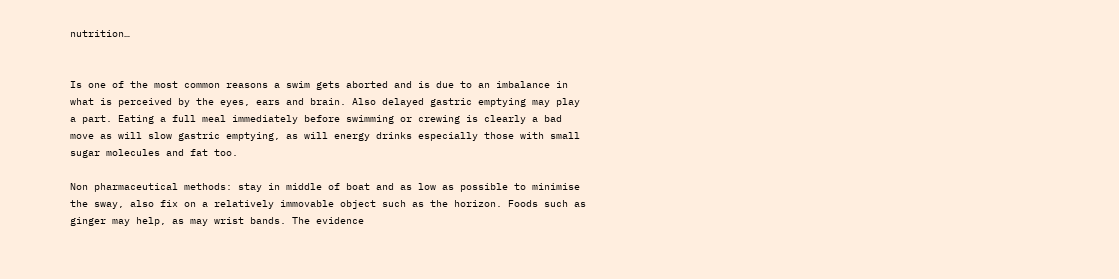nutrition…


Is one of the most common reasons a swim gets aborted and is due to an imbalance in what is perceived by the eyes, ears and brain. Also delayed gastric emptying may play a part. Eating a full meal immediately before swimming or crewing is clearly a bad move as will slow gastric emptying, as will energy drinks especially those with small sugar molecules and fat too.

Non pharmaceutical methods: stay in middle of boat and as low as possible to minimise the sway, also fix on a relatively immovable object such as the horizon. Foods such as ginger may help, as may wrist bands. The evidence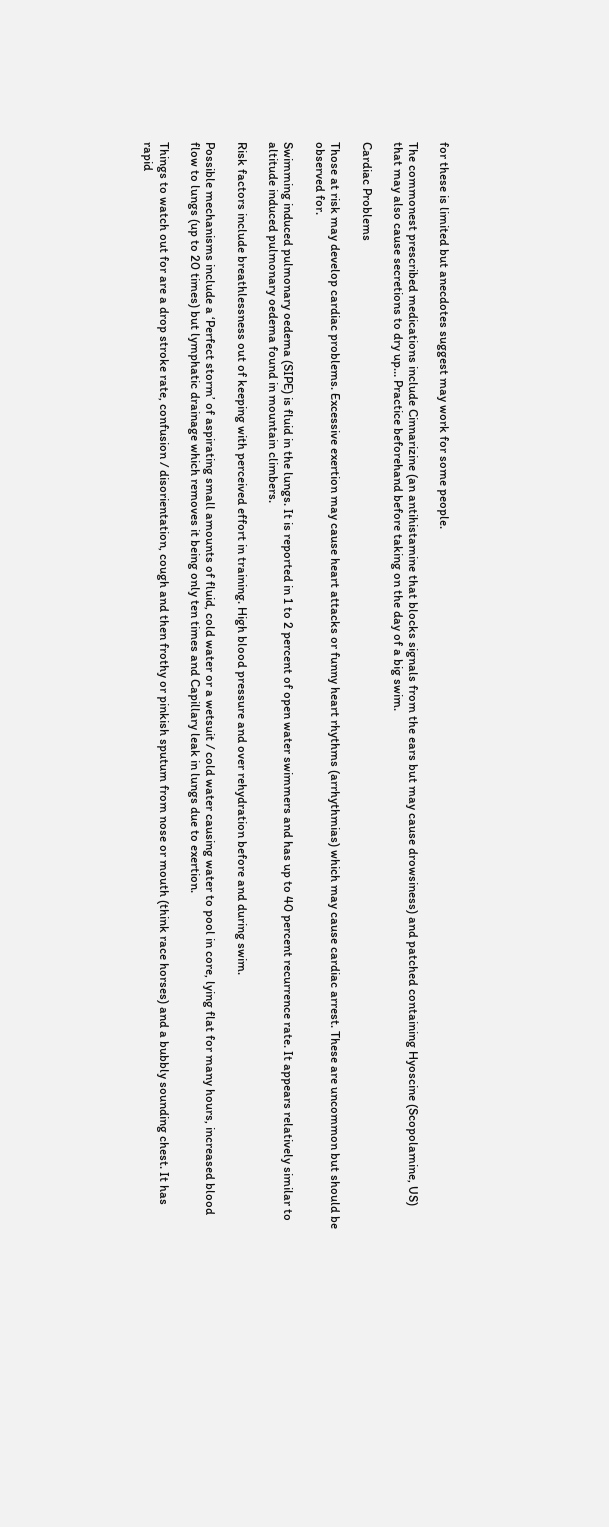for these is limited but anecdotes suggest may work for some people.

The commonest prescribed medications include Cinnarizine (an antihistamine that blocks signals from the ears but may cause drowsiness) and patched containing Hyoscine (Scopolamine, US) that may also cause secretions to dry up… Practice beforehand before taking on the day of a big swim.

Cardiac Problems

Those at risk may develop cardiac problems. Excessive exertion may cause heart attacks or funny heart rhythms (arrhythmias) which may cause cardiac arrest. These are uncommon but should be observed for.

Swimming induced pulmonary oedema (SIPE) is fluid in the lungs. It is reported in 1 to 2 percent of open water swimmers and has up to 40 percent recurrence rate. It appears relatively similar to altitude induced pulmonary oedema found in mountain climbers.

Risk factors include breathlessness out of keeping with perceived effort in training. High blood pressure and over rehydration before and during swim.

Possible mechanisms include a ‘Perfect storm’ of aspirating small amounts of fluid, cold water or a wetsuit / cold water causing water to pool in core, lying flat for many hours, increased blood flow to lungs (up to 20 times) but lymphatic drainage which removes it being only ten times and Capillary leak in lungs due to exertion.

Things to watch out for are a drop stroke rate, confusion / disorientation, cough and then frothy or pinkish sputum from nose or mouth (think race horses) and a bubbly sounding chest. It has rapid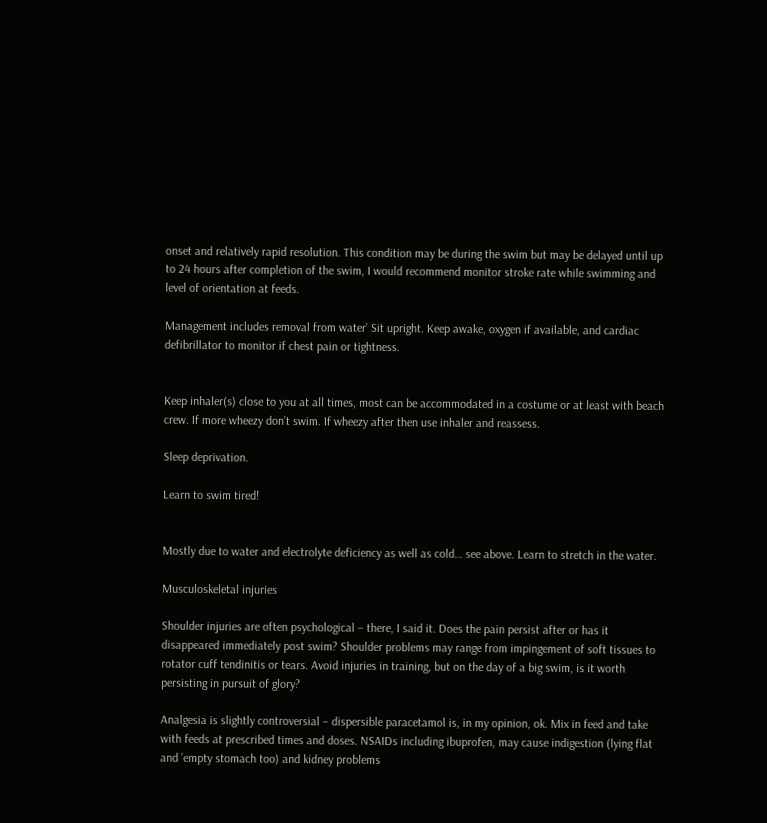onset and relatively rapid resolution. This condition may be during the swim but may be delayed until up to 24 hours after completion of the swim, I would recommend monitor stroke rate while swimming and level of orientation at feeds.

Management includes removal from water’ Sit upright. Keep awake, oxygen if available, and cardiac defibrillator to monitor if chest pain or tightness.


Keep inhaler(s) close to you at all times, most can be accommodated in a costume or at least with beach crew. If more wheezy don’t swim. If wheezy after then use inhaler and reassess.

Sleep deprivation.

Learn to swim tired!


Mostly due to water and electrolyte deficiency as well as cold… see above. Learn to stretch in the water.

Musculoskeletal injuries

Shoulder injuries are often psychological – there, I said it. Does the pain persist after or has it disappeared immediately post swim? Shoulder problems may range from impingement of soft tissues to rotator cuff tendinitis or tears. Avoid injuries in training, but on the day of a big swim, is it worth persisting in pursuit of glory?

Analgesia is slightly controversial – dispersible paracetamol is, in my opinion, ok. Mix in feed and take with feeds at prescribed times and doses. NSAIDs including ibuprofen, may cause indigestion (lying flat and ’empty stomach too) and kidney problems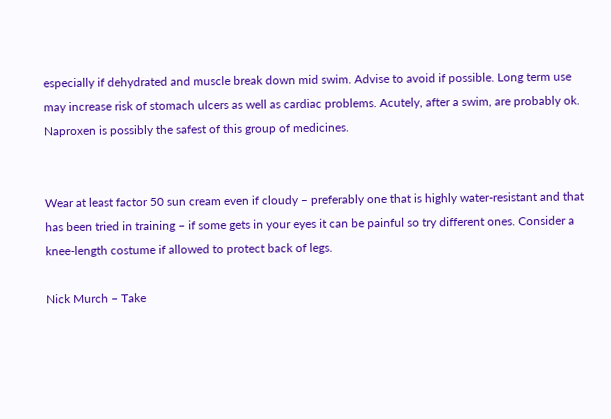especially if dehydrated and muscle break down mid swim. Advise to avoid if possible. Long term use may increase risk of stomach ulcers as well as cardiac problems. Acutely, after a swim, are probably ok. Naproxen is possibly the safest of this group of medicines.


Wear at least factor 50 sun cream even if cloudy – preferably one that is highly water-resistant and that has been tried in training – if some gets in your eyes it can be painful so try different ones. Consider a knee-length costume if allowed to protect back of legs.

Nick Murch – Take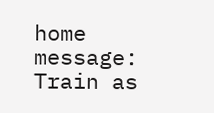home message: Train as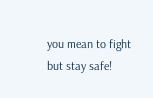you mean to fight but stay safe!